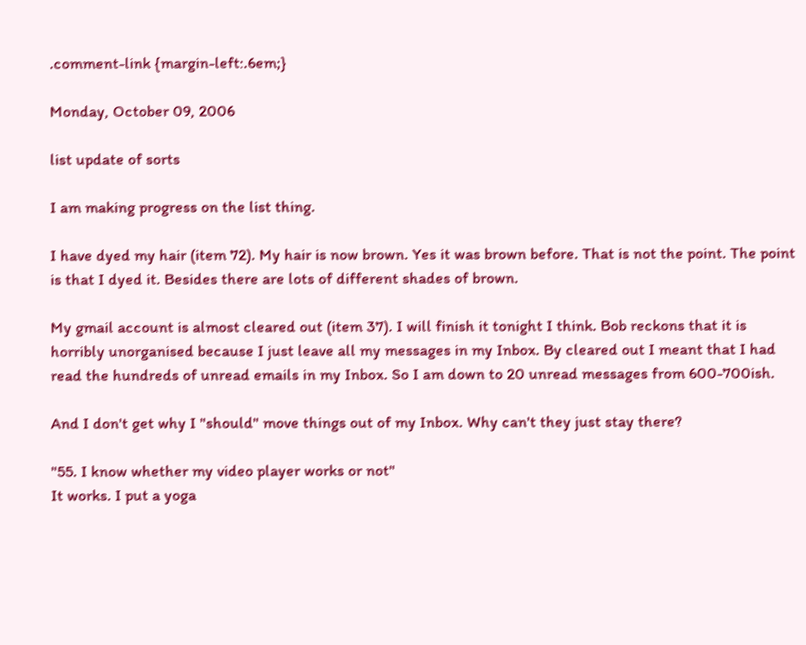.comment-link {margin-left:.6em;}

Monday, October 09, 2006

list update of sorts

I am making progress on the list thing.

I have dyed my hair (item 72). My hair is now brown. Yes it was brown before. That is not the point. The point is that I dyed it. Besides there are lots of different shades of brown.

My gmail account is almost cleared out (item 37). I will finish it tonight I think. Bob reckons that it is horribly unorganised because I just leave all my messages in my Inbox. By cleared out I meant that I had read the hundreds of unread emails in my Inbox. So I am down to 20 unread messages from 600-700ish.

And I don't get why I "should" move things out of my Inbox. Why can't they just stay there?

"55. I know whether my video player works or not"
It works. I put a yoga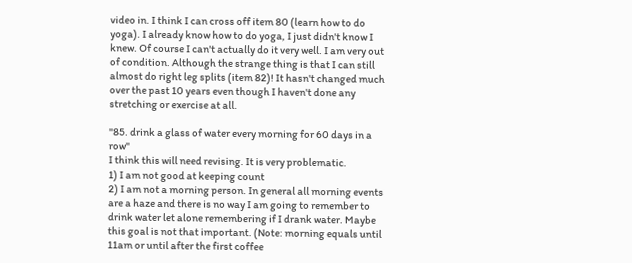video in. I think I can cross off item 80 (learn how to do yoga). I already know how to do yoga, I just didn't know I knew. Of course I can't actually do it very well. I am very out of condition. Although the strange thing is that I can still almost do right leg splits (item 82)! It hasn't changed much over the past 10 years even though I haven't done any stretching or exercise at all.

"85. drink a glass of water every morning for 60 days in a row"
I think this will need revising. It is very problematic.
1) I am not good at keeping count
2) I am not a morning person. In general all morning events are a haze and there is no way I am going to remember to drink water let alone remembering if I drank water. Maybe this goal is not that important. (Note: morning equals until 11am or until after the first coffee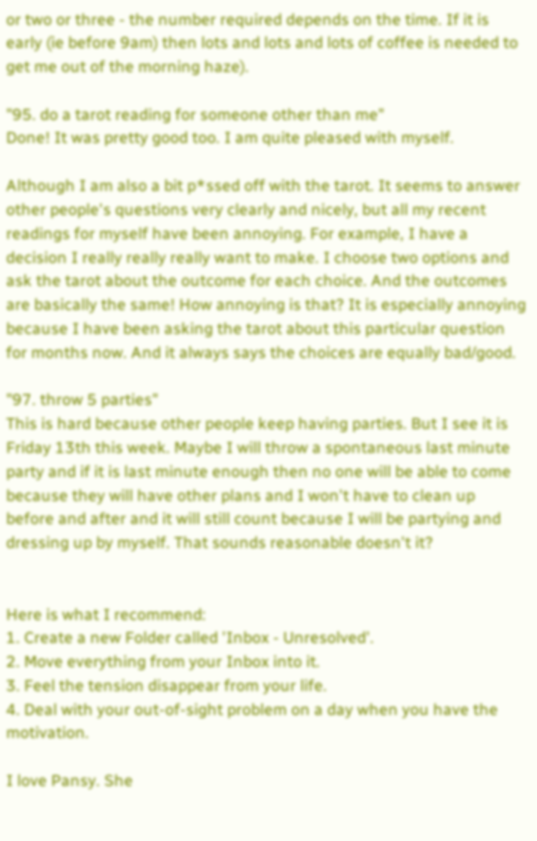or two or three - the number required depends on the time. If it is early (ie before 9am) then lots and lots and lots of coffee is needed to get me out of the morning haze).

"95. do a tarot reading for someone other than me"
Done! It was pretty good too. I am quite pleased with myself.

Although I am also a bit p*ssed off with the tarot. It seems to answer other people's questions very clearly and nicely, but all my recent readings for myself have been annoying. For example, I have a decision I really really really want to make. I choose two options and ask the tarot about the outcome for each choice. And the outcomes are basically the same! How annoying is that? It is especially annoying because I have been asking the tarot about this particular question for months now. And it always says the choices are equally bad/good.

"97. throw 5 parties"
This is hard because other people keep having parties. But I see it is Friday 13th this week. Maybe I will throw a spontaneous last minute party and if it is last minute enough then no one will be able to come because they will have other plans and I won't have to clean up before and after and it will still count because I will be partying and dressing up by myself. That sounds reasonable doesn't it?


Here is what I recommend:
1. Create a new Folder called 'Inbox - Unresolved'.
2. Move everything from your Inbox into it.
3. Feel the tension disappear from your life.
4. Deal with your out-of-sight problem on a day when you have the motivation.

I love Pansy. She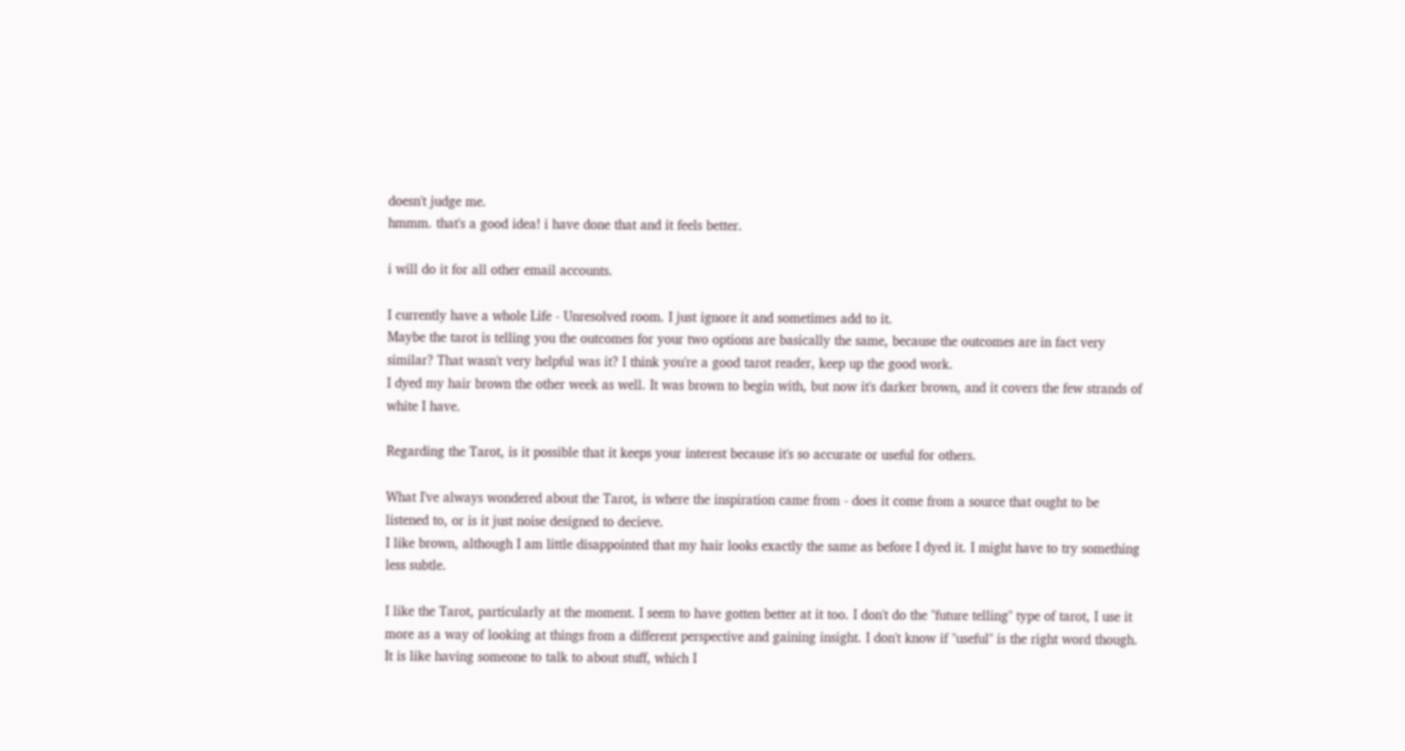doesn't judge me.
hmmm. that's a good idea! i have done that and it feels better.

i will do it for all other email accounts.

I currently have a whole Life - Unresolved room. I just ignore it and sometimes add to it.
Maybe the tarot is telling you the outcomes for your two options are basically the same, because the outcomes are in fact very similar? That wasn't very helpful was it? I think you're a good tarot reader, keep up the good work.
I dyed my hair brown the other week as well. It was brown to begin with, but now it's darker brown, and it covers the few strands of white I have.

Regarding the Tarot, is it possible that it keeps your interest because it's so accurate or useful for others.

What I've always wondered about the Tarot, is where the inspiration came from - does it come from a source that ought to be listened to, or is it just noise designed to decieve.
I like brown, although I am little disappointed that my hair looks exactly the same as before I dyed it. I might have to try something less subtle.

I like the Tarot, particularly at the moment. I seem to have gotten better at it too. I don't do the "future telling" type of tarot, I use it more as a way of looking at things from a different perspective and gaining insight. I don't know if "useful" is the right word though. It is like having someone to talk to about stuff, which I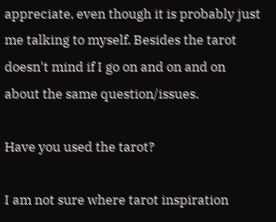appreciate, even though it is probably just me talking to myself. Besides the tarot doesn't mind if I go on and on and on about the same question/issues.

Have you used the tarot?

I am not sure where tarot inspiration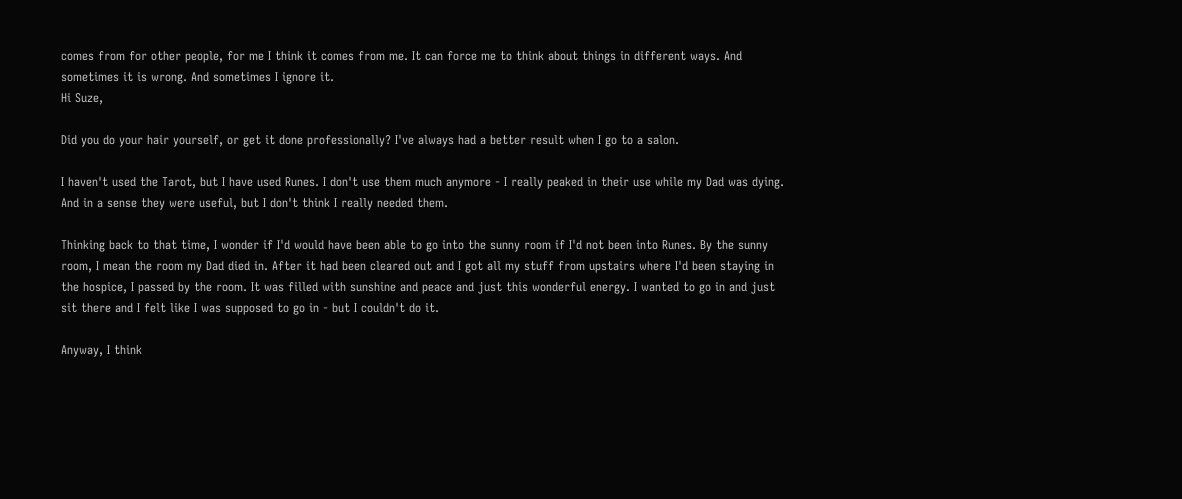comes from for other people, for me I think it comes from me. It can force me to think about things in different ways. And sometimes it is wrong. And sometimes I ignore it.
Hi Suze,

Did you do your hair yourself, or get it done professionally? I've always had a better result when I go to a salon.

I haven't used the Tarot, but I have used Runes. I don't use them much anymore - I really peaked in their use while my Dad was dying. And in a sense they were useful, but I don't think I really needed them.

Thinking back to that time, I wonder if I'd would have been able to go into the sunny room if I'd not been into Runes. By the sunny room, I mean the room my Dad died in. After it had been cleared out and I got all my stuff from upstairs where I'd been staying in the hospice, I passed by the room. It was filled with sunshine and peace and just this wonderful energy. I wanted to go in and just sit there and I felt like I was supposed to go in - but I couldn't do it.

Anyway, I think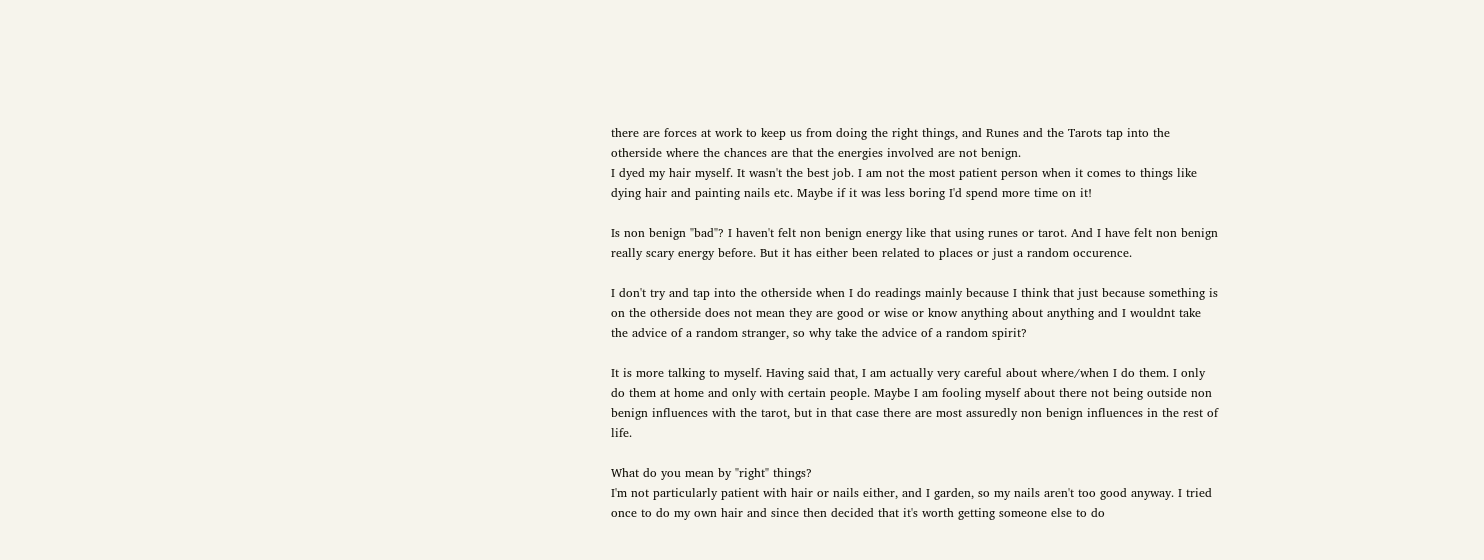there are forces at work to keep us from doing the right things, and Runes and the Tarots tap into the otherside where the chances are that the energies involved are not benign.
I dyed my hair myself. It wasn't the best job. I am not the most patient person when it comes to things like dying hair and painting nails etc. Maybe if it was less boring I'd spend more time on it!

Is non benign "bad"? I haven't felt non benign energy like that using runes or tarot. And I have felt non benign really scary energy before. But it has either been related to places or just a random occurence.

I don't try and tap into the otherside when I do readings mainly because I think that just because something is on the otherside does not mean they are good or wise or know anything about anything and I wouldnt take the advice of a random stranger, so why take the advice of a random spirit?

It is more talking to myself. Having said that, I am actually very careful about where/when I do them. I only do them at home and only with certain people. Maybe I am fooling myself about there not being outside non benign influences with the tarot, but in that case there are most assuredly non benign influences in the rest of life.

What do you mean by "right" things?
I'm not particularly patient with hair or nails either, and I garden, so my nails aren't too good anyway. I tried once to do my own hair and since then decided that it's worth getting someone else to do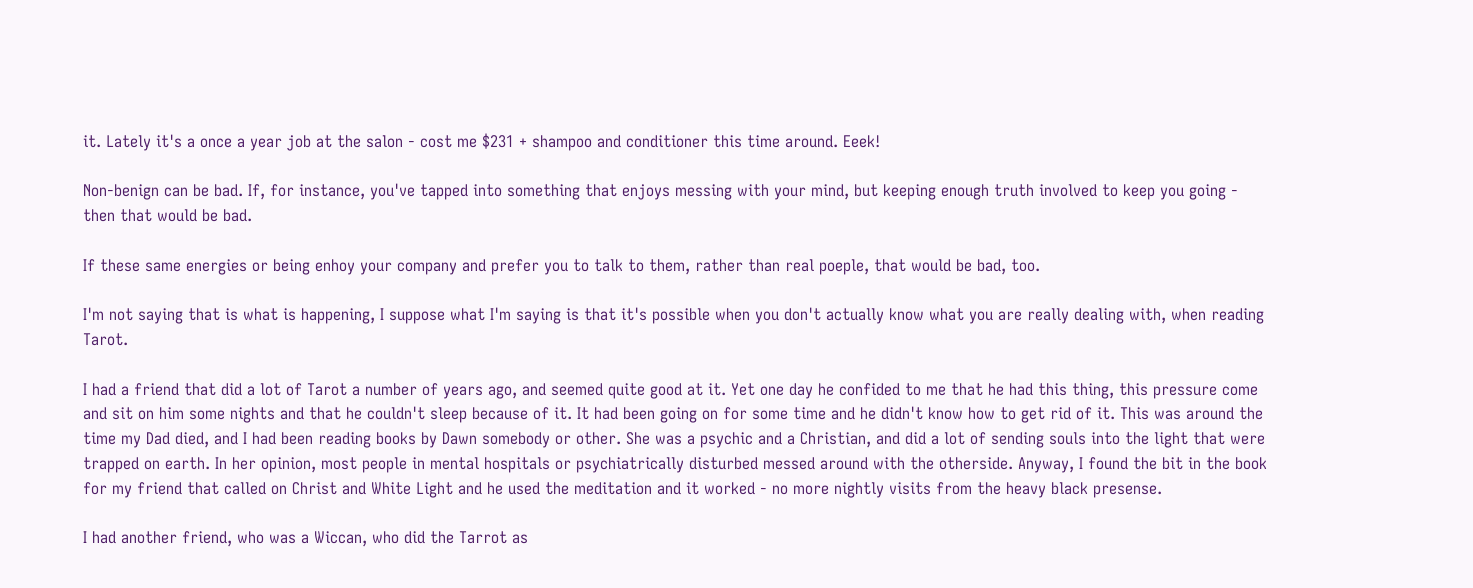it. Lately it's a once a year job at the salon - cost me $231 + shampoo and conditioner this time around. Eeek!

Non-benign can be bad. If, for instance, you've tapped into something that enjoys messing with your mind, but keeping enough truth involved to keep you going - then that would be bad.

If these same energies or being enhoy your company and prefer you to talk to them, rather than real poeple, that would be bad, too.

I'm not saying that is what is happening, I suppose what I'm saying is that it's possible when you don't actually know what you are really dealing with, when reading Tarot.

I had a friend that did a lot of Tarot a number of years ago, and seemed quite good at it. Yet one day he confided to me that he had this thing, this pressure come and sit on him some nights and that he couldn't sleep because of it. It had been going on for some time and he didn't know how to get rid of it. This was around the time my Dad died, and I had been reading books by Dawn somebody or other. She was a psychic and a Christian, and did a lot of sending souls into the light that were trapped on earth. In her opinion, most people in mental hospitals or psychiatrically disturbed messed around with the otherside. Anyway, I found the bit in the book for my friend that called on Christ and White Light and he used the meditation and it worked - no more nightly visits from the heavy black presense.

I had another friend, who was a Wiccan, who did the Tarrot as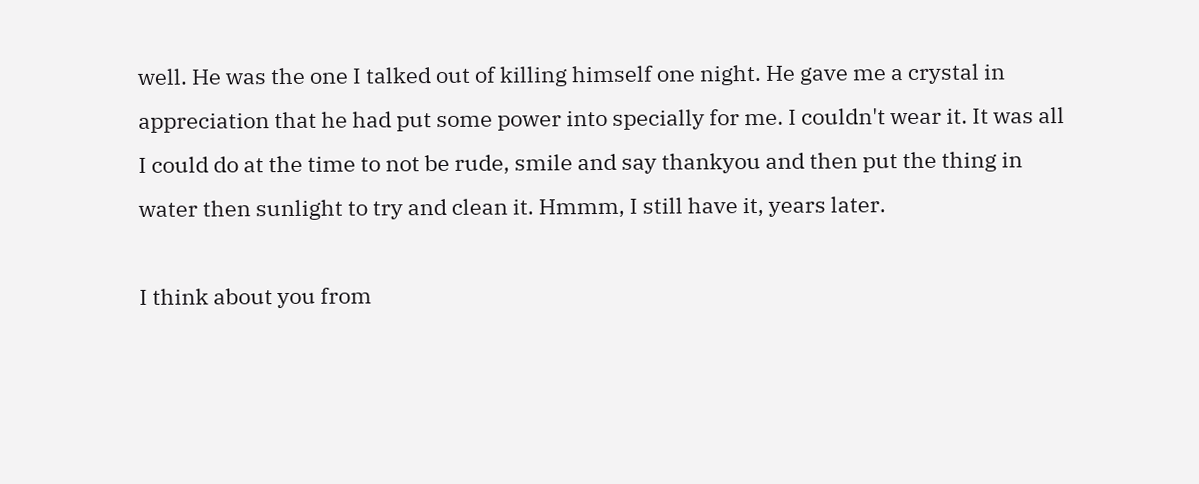well. He was the one I talked out of killing himself one night. He gave me a crystal in appreciation that he had put some power into specially for me. I couldn't wear it. It was all I could do at the time to not be rude, smile and say thankyou and then put the thing in water then sunlight to try and clean it. Hmmm, I still have it, years later.

I think about you from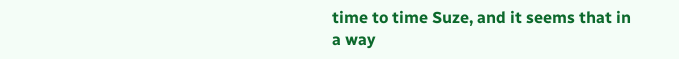time to time Suze, and it seems that in a way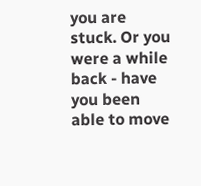you are stuck. Or you were a while back - have you been able to move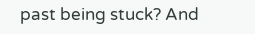past being stuck? And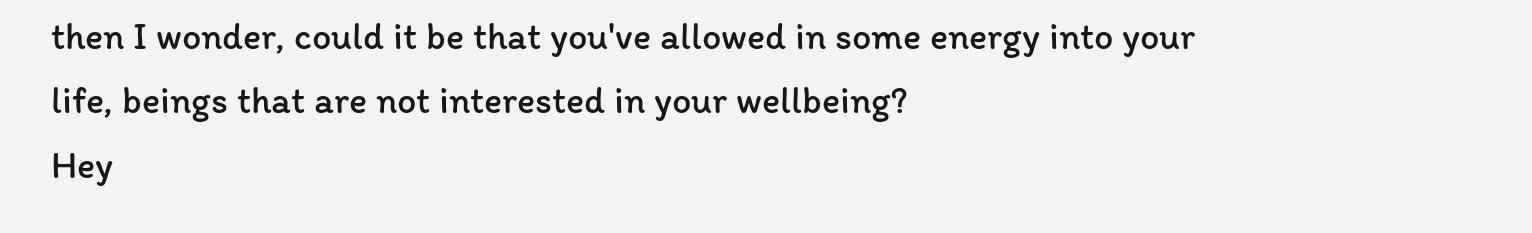then I wonder, could it be that you've allowed in some energy into your life, beings that are not interested in your wellbeing?
Hey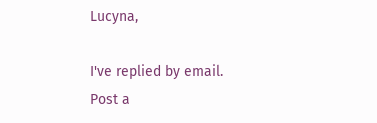Lucyna,

I've replied by email.
Post a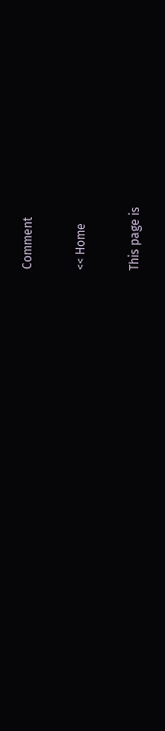Comment

<< Home

This page is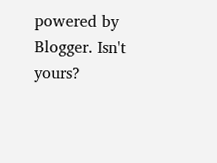powered by Blogger. Isn't yours?